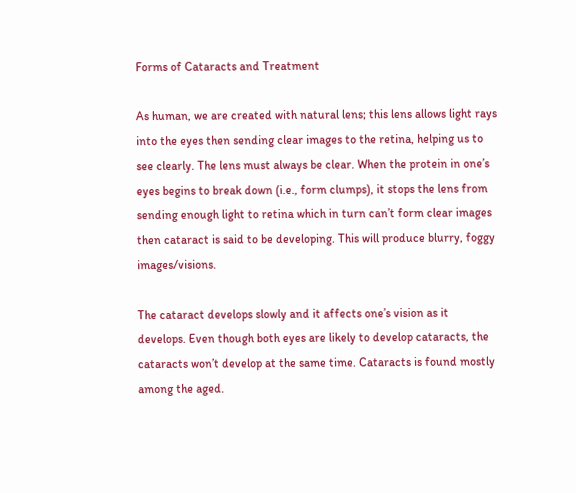Forms of Cataracts and Treatment

As human, we are created with natural lens; this lens allows light rays into the eyes then sending clear images to the retina, helping us to see clearly. The lens must always be clear. When the protein in one’s eyes begins to break down (i.e., form clumps), it stops the lens from sending enough light to retina which in turn can’t form clear images then cataract is said to be developing. This will produce blurry, foggy images/visions.

The cataract develops slowly and it affects one’s vision as it develops. Even though both eyes are likely to develop cataracts, the cataracts won’t develop at the same time. Cataracts is found mostly among the aged.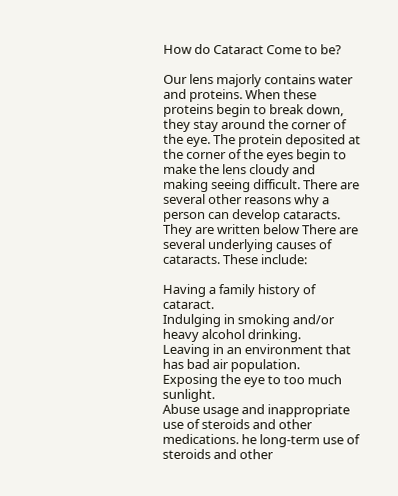How do Cataract Come to be?

Our lens majorly contains water and proteins. When these proteins begin to break down, they stay around the corner of the eye. The protein deposited at the corner of the eyes begin to make the lens cloudy and making seeing difficult. There are several other reasons why a person can develop cataracts. They are written below There are several underlying causes of cataracts. These include:

Having a family history of cataract.
Indulging in smoking and/or heavy alcohol drinking.
Leaving in an environment that has bad air population.
Exposing the eye to too much sunlight.
Abuse usage and inappropriate use of steroids and other medications. he long-term use of steroids and other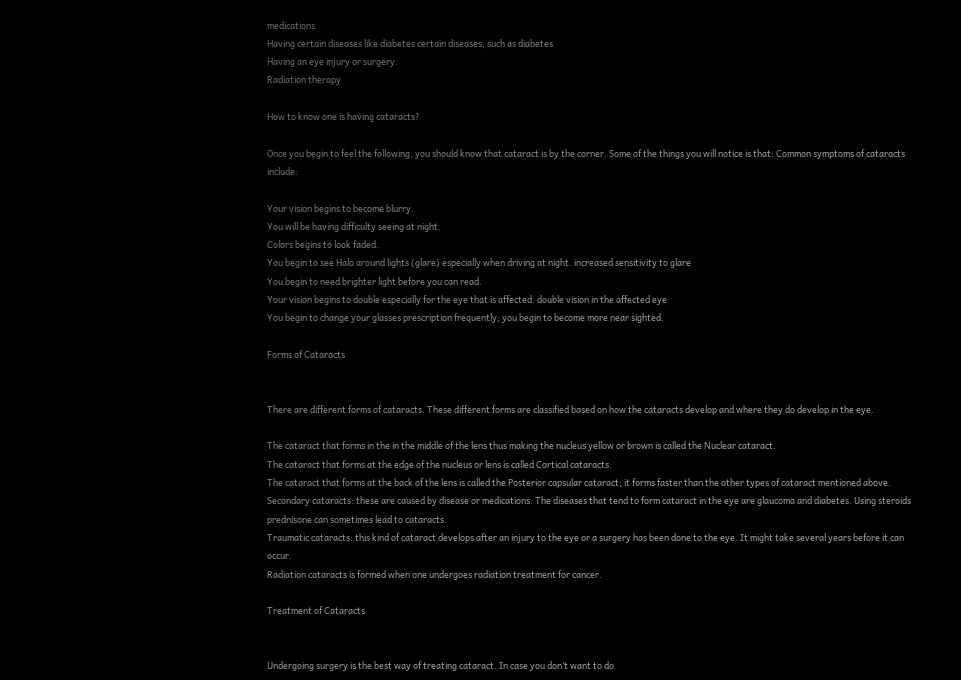medications
Having certain diseases like diabetes certain diseases, such as diabetes
Having an eye injury or surgery.
Radiation therapy

How to know one is having cataracts?

Once you begin to feel the following, you should know that cataract is by the corner. Some of the things you will notice is that: Common symptoms of cataracts include:

Your vision begins to become blurry.
You will be having difficulty seeing at night.
Colors begins to look faded.
You begin to see Halo around lights (glare) especially when driving at night. increased sensitivity to glare
You begin to need brighter light before you can read.
Your vision begins to double especially for the eye that is affected. double vision in the affected eye
You begin to change your glasses prescription frequently; you begin to become more near sighted.

Forms of Cataracts


There are different forms of cataracts. These different forms are classified based on how the cataracts develop and where they do develop in the eye.

The cataract that forms in the in the middle of the lens thus making the nucleus yellow or brown is called the Nuclear cataract.
The cataract that forms at the edge of the nucleus or lens is called Cortical cataracts.
The cataract that forms at the back of the lens is called the Posterior capsular cataract; it forms faster than the other types of cataract mentioned above.
Secondary cataracts: these are caused by disease or medications. The diseases that tend to form cataract in the eye are glaucoma and diabetes. Using steroids prednisone can sometimes lead to cataracts.
Traumatic cataracts: this kind of cataract develops after an injury to the eye or a surgery has been done to the eye. It might take several years before it can occur.
Radiation cataracts is formed when one undergoes radiation treatment for cancer.

Treatment of Cataracts


Undergoing surgery is the best way of treating cataract. In case you don’t want to do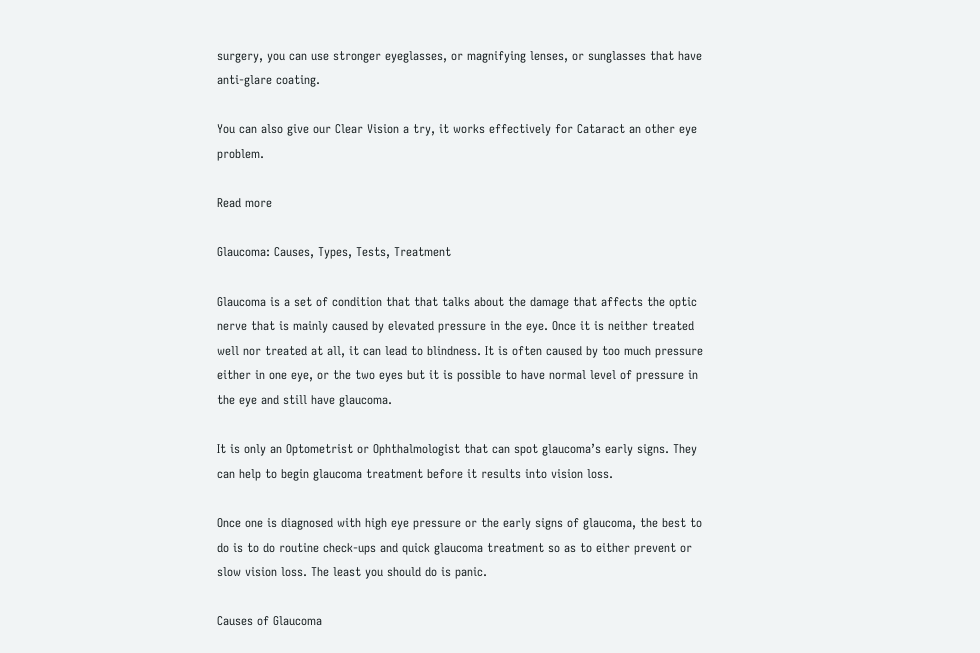surgery, you can use stronger eyeglasses, or magnifying lenses, or sunglasses that have anti-glare coating.

You can also give our Clear Vision a try, it works effectively for Cataract an other eye problem.

Read more

Glaucoma: Causes, Types, Tests, Treatment

Glaucoma is a set of condition that that talks about the damage that affects the optic nerve that is mainly caused by elevated pressure in the eye. Once it is neither treated well nor treated at all, it can lead to blindness. It is often caused by too much pressure either in one eye, or the two eyes but it is possible to have normal level of pressure in the eye and still have glaucoma.

It is only an Optometrist or Ophthalmologist that can spot glaucoma’s early signs. They can help to begin glaucoma treatment before it results into vision loss.

Once one is diagnosed with high eye pressure or the early signs of glaucoma, the best to do is to do routine check-ups and quick glaucoma treatment so as to either prevent or slow vision loss. The least you should do is panic.

Causes of Glaucoma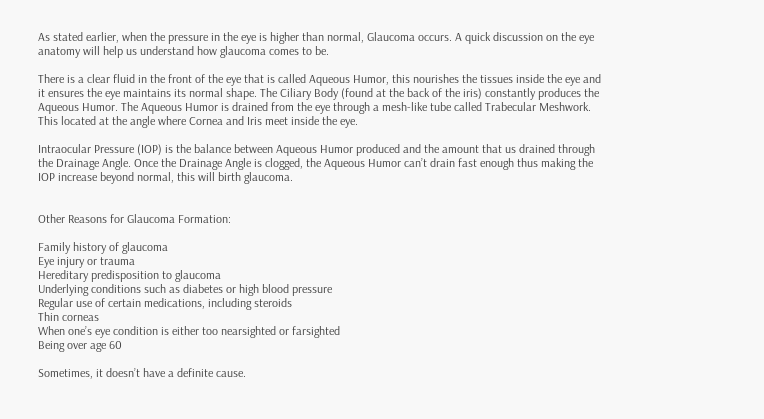As stated earlier, when the pressure in the eye is higher than normal, Glaucoma occurs. A quick discussion on the eye anatomy will help us understand how glaucoma comes to be.

There is a clear fluid in the front of the eye that is called Aqueous Humor, this nourishes the tissues inside the eye and it ensures the eye maintains its normal shape. The Ciliary Body (found at the back of the iris) constantly produces the Aqueous Humor. The Aqueous Humor is drained from the eye through a mesh-like tube called Trabecular Meshwork. This located at the angle where Cornea and Iris meet inside the eye.

Intraocular Pressure (IOP) is the balance between Aqueous Humor produced and the amount that us drained through the Drainage Angle. Once the Drainage Angle is clogged, the Aqueous Humor can’t drain fast enough thus making the IOP increase beyond normal, this will birth glaucoma.


Other Reasons for Glaucoma Formation:

Family history of glaucoma
Eye injury or trauma
Hereditary predisposition to glaucoma
Underlying conditions such as diabetes or high blood pressure
Regular use of certain medications, including steroids
Thin corneas
When one’s eye condition is either too nearsighted or farsighted
Being over age 60

Sometimes, it doesn’t have a definite cause.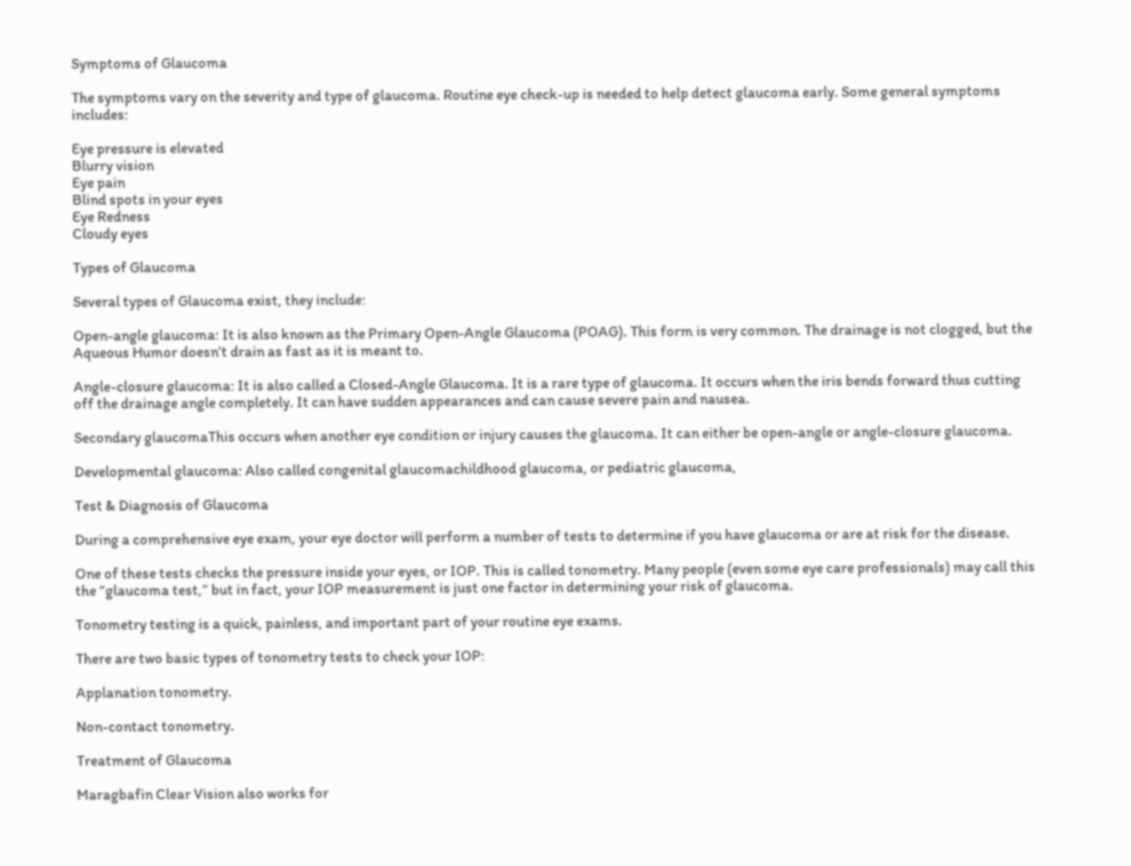Symptoms of Glaucoma

The symptoms vary on the severity and type of glaucoma. Routine eye check-up is needed to help detect glaucoma early. Some general symptoms includes:

Eye pressure is elevated
Blurry vision
Eye pain
Blind spots in your eyes
Eye Redness
Cloudy eyes

Types of Glaucoma

Several types of Glaucoma exist, they include:

Open-angle glaucoma: It is also known as the Primary Open-Angle Glaucoma (POAG). This form is very common. The drainage is not clogged, but the Aqueous Humor doesn’t drain as fast as it is meant to.

Angle-closure glaucoma: It is also called a Closed-Angle Glaucoma. It is a rare type of glaucoma. It occurs when the iris bends forward thus cutting off the drainage angle completely. It can have sudden appearances and can cause severe pain and nausea.

Secondary glaucomaThis occurs when another eye condition or injury causes the glaucoma. It can either be open-angle or angle-closure glaucoma.

Developmental glaucoma: Also called congenital glaucomachildhood glaucoma, or pediatric glaucoma,

Test & Diagnosis of Glaucoma

During a comprehensive eye exam, your eye doctor will perform a number of tests to determine if you have glaucoma or are at risk for the disease.

One of these tests checks the pressure inside your eyes, or IOP. This is called tonometry. Many people (even some eye care professionals) may call this the “glaucoma test,” but in fact, your IOP measurement is just one factor in determining your risk of glaucoma.

Tonometry testing is a quick, painless, and important part of your routine eye exams.

There are two basic types of tonometry tests to check your IOP:

Applanation tonometry.

Non-contact tonometry.

Treatment of Glaucoma

Maragbafin Clear Vision also works for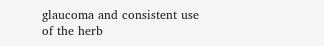glaucoma and consistent use of the herb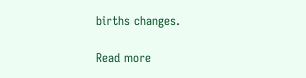births changes.

Read more